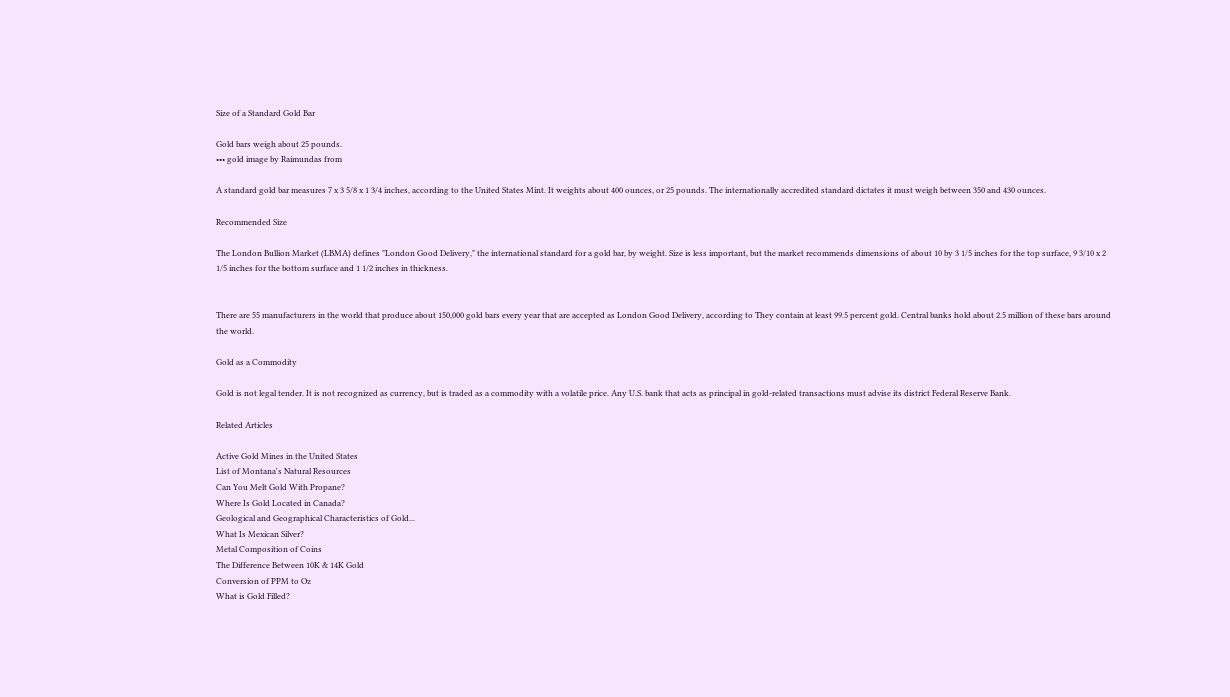Size of a Standard Gold Bar

Gold bars weigh about 25 pounds.
••• gold image by Raimundas from

A standard gold bar measures 7 x 3 5/8 x 1 3/4 inches, according to the United States Mint. It weights about 400 ounces, or 25 pounds. The internationally accredited standard dictates it must weigh between 350 and 430 ounces.

Recommended Size

The London Bullion Market (LBMA) defines "London Good Delivery," the international standard for a gold bar, by weight. Size is less important, but the market recommends dimensions of about 10 by 3 1/5 inches for the top surface, 9 3/10 x 2 1/5 inches for the bottom surface and 1 1/2 inches in thickness.


There are 55 manufacturers in the world that produce about 150,000 gold bars every year that are accepted as London Good Delivery, according to They contain at least 99.5 percent gold. Central banks hold about 2.5 million of these bars around the world.

Gold as a Commodity

Gold is not legal tender. It is not recognized as currency, but is traded as a commodity with a volatile price. Any U.S. bank that acts as principal in gold-related transactions must advise its district Federal Reserve Bank.

Related Articles

Active Gold Mines in the United States
List of Montana's Natural Resources
Can You Melt Gold With Propane?
Where Is Gold Located in Canada?
Geological and Geographical Characteristics of Gold...
What Is Mexican Silver?
Metal Composition of Coins
The Difference Between 10K & 14K Gold
Conversion of PPM to Oz
What is Gold Filled?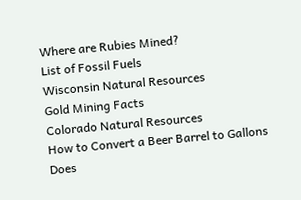Where are Rubies Mined?
List of Fossil Fuels
Wisconsin Natural Resources
Gold Mining Facts
Colorado Natural Resources
How to Convert a Beer Barrel to Gallons
Does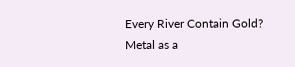Every River Contain Gold?
Metal as a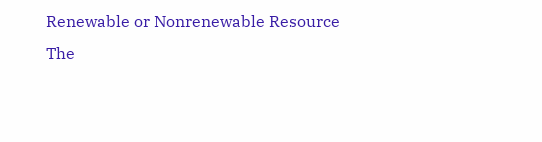Renewable or Nonrenewable Resource
The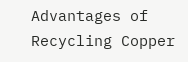Advantages of Recycling Copper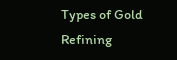Types of Gold Refining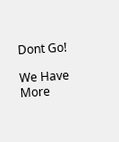Dont Go!

We Have More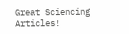Great Sciencing Articles!